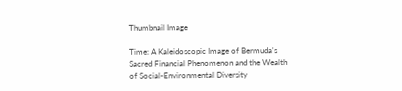Thumbnail Image

Time: A Kaleidoscopic Image of Bermuda's Sacred Financial Phenomenon and the Wealth of Social-Environmental Diversity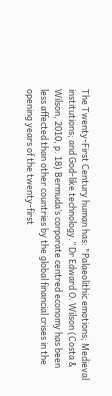The Twenty-First Century human has: "Palaeolithic emotions; Medieval institutions; and God-like technology.” Dr Edward O. Wilson (Costa & Wilson, 2010, p. 18) Bermuda’s corporate centred economy has been less affected than other countries by the global financial crises in the opening years of the twenty-first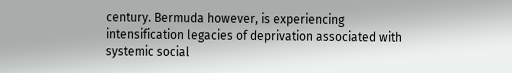century. Bermuda however, is experiencing intensification legacies of deprivation associated with systemic social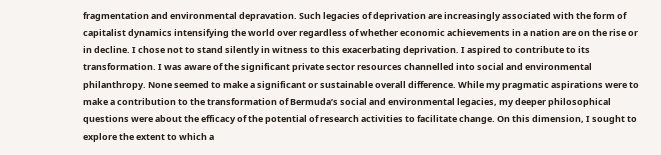fragmentation and environmental depravation. Such legacies of deprivation are increasingly associated with the form of capitalist dynamics intensifying the world over regardless of whether economic achievements in a nation are on the rise or in decline. I chose not to stand silently in witness to this exacerbating deprivation. I aspired to contribute to its transformation. I was aware of the significant private sector resources channelled into social and environmental philanthropy. None seemed to make a significant or sustainable overall difference. While my pragmatic aspirations were to make a contribution to the transformation of Bermuda’s social and environmental legacies, my deeper philosophical questions were about the efficacy of the potential of research activities to facilitate change. On this dimension, I sought to explore the extent to which a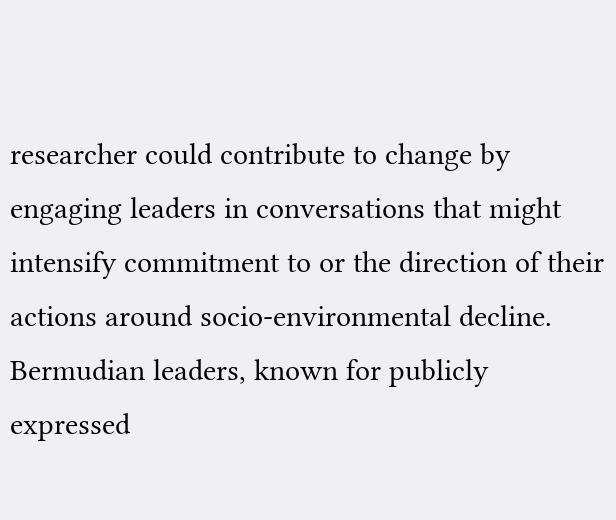researcher could contribute to change by engaging leaders in conversations that might intensify commitment to or the direction of their actions around socio-environmental decline. Bermudian leaders, known for publicly expressed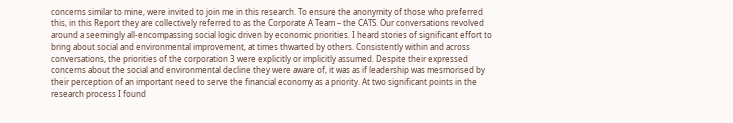concerns similar to mine, were invited to join me in this research. To ensure the anonymity of those who preferred this, in this Report they are collectively referred to as the Corporate A Team – the CATS. Our conversations revolved around a seemingly all-encompassing social logic driven by economic priorities. I heard stories of significant effort to bring about social and environmental improvement, at times thwarted by others. Consistently within and across conversations, the priorities of the corporation 3 were explicitly or implicitly assumed. Despite their expressed concerns about the social and environmental decline they were aware of, it was as if leadership was mesmorised by their perception of an important need to serve the financial economy as a priority. At two significant points in the research process I found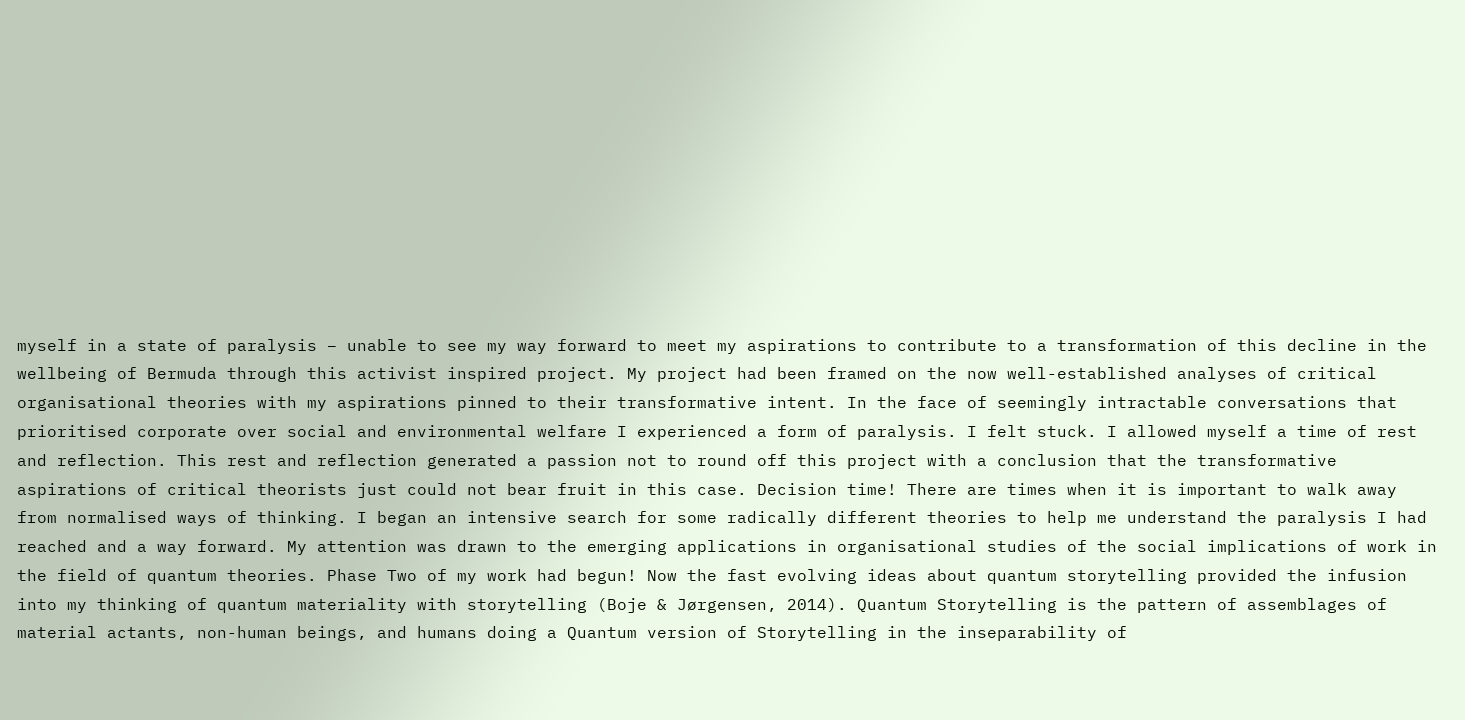myself in a state of paralysis – unable to see my way forward to meet my aspirations to contribute to a transformation of this decline in the wellbeing of Bermuda through this activist inspired project. My project had been framed on the now well-established analyses of critical organisational theories with my aspirations pinned to their transformative intent. In the face of seemingly intractable conversations that prioritised corporate over social and environmental welfare I experienced a form of paralysis. I felt stuck. I allowed myself a time of rest and reflection. This rest and reflection generated a passion not to round off this project with a conclusion that the transformative aspirations of critical theorists just could not bear fruit in this case. Decision time! There are times when it is important to walk away from normalised ways of thinking. I began an intensive search for some radically different theories to help me understand the paralysis I had reached and a way forward. My attention was drawn to the emerging applications in organisational studies of the social implications of work in the field of quantum theories. Phase Two of my work had begun! Now the fast evolving ideas about quantum storytelling provided the infusion into my thinking of quantum materiality with storytelling (Boje & Jørgensen, 2014). Quantum Storytelling is the pattern of assemblages of material actants, non-human beings, and humans doing a Quantum version of Storytelling in the inseparability of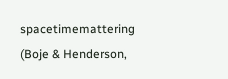spacetimemattering (Boje & Henderson,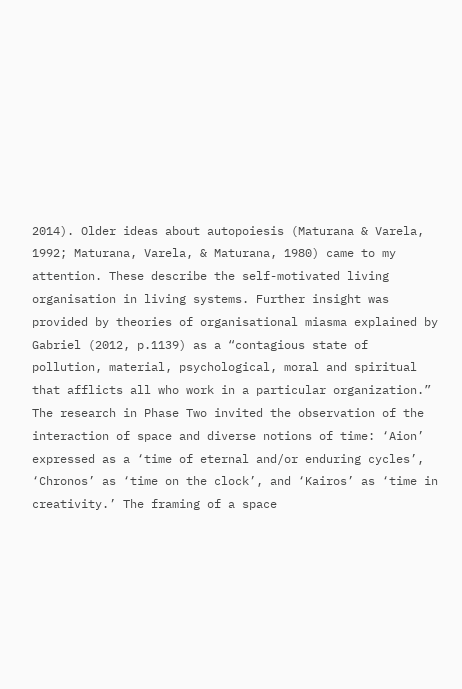2014). Older ideas about autopoiesis (Maturana & Varela, 1992; Maturana, Varela, & Maturana, 1980) came to my attention. These describe the self-motivated living organisation in living systems. Further insight was provided by theories of organisational miasma explained by Gabriel (2012, p.1139) as a “contagious state of pollution, material, psychological, moral and spiritual that afflicts all who work in a particular organization.” The research in Phase Two invited the observation of the interaction of space and diverse notions of time: ‘Aion’ expressed as a ‘time of eternal and/or enduring cycles’, ‘Chronos’ as ‘time on the clock’, and ‘Kairos’ as ‘time in creativity.’ The framing of a space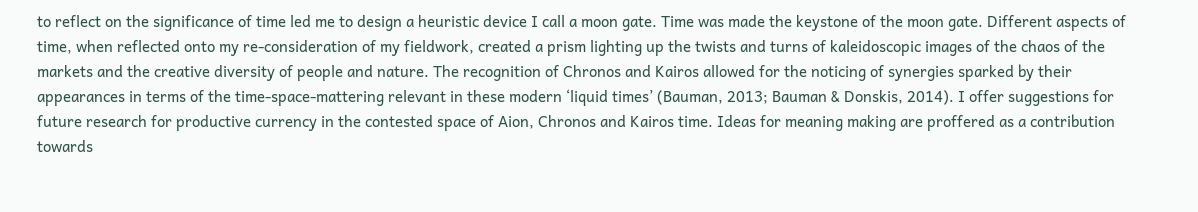to reflect on the significance of time led me to design a heuristic device I call a moon gate. Time was made the keystone of the moon gate. Different aspects of time, when reflected onto my re-consideration of my fieldwork, created a prism lighting up the twists and turns of kaleidoscopic images of the chaos of the markets and the creative diversity of people and nature. The recognition of Chronos and Kairos allowed for the noticing of synergies sparked by their appearances in terms of the time-space-mattering relevant in these modern ‘liquid times’ (Bauman, 2013; Bauman & Donskis, 2014). I offer suggestions for future research for productive currency in the contested space of Aion, Chronos and Kairos time. Ideas for meaning making are proffered as a contribution towards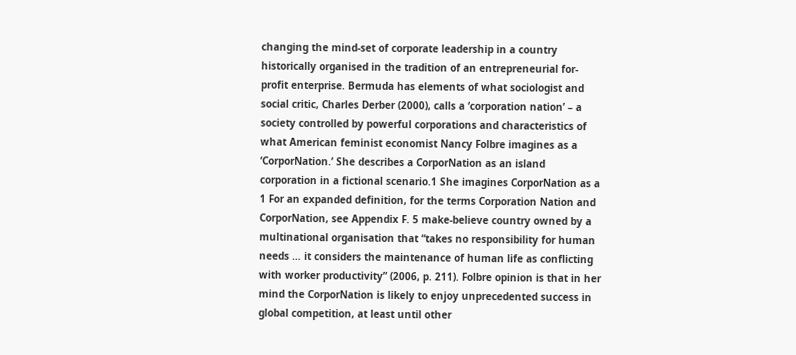changing the mind-set of corporate leadership in a country historically organised in the tradition of an entrepreneurial for-profit enterprise. Bermuda has elements of what sociologist and social critic, Charles Derber (2000), calls a ‘corporation nation’ – a society controlled by powerful corporations and characteristics of what American feminist economist Nancy Folbre imagines as a ‘CorporNation.’ She describes a CorporNation as an island corporation in a fictional scenario.1 She imagines CorporNation as a 1 For an expanded definition, for the terms Corporation Nation and CorporNation, see Appendix F. 5 make-believe country owned by a multinational organisation that “takes no responsibility for human needs … it considers the maintenance of human life as conflicting with worker productivity” (2006, p. 211). Folbre opinion is that in her mind the CorporNation is likely to enjoy unprecedented success in global competition, at least until other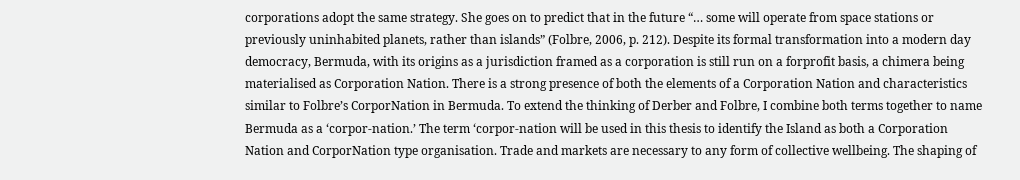corporations adopt the same strategy. She goes on to predict that in the future “… some will operate from space stations or previously uninhabited planets, rather than islands” (Folbre, 2006, p. 212). Despite its formal transformation into a modern day democracy, Bermuda, with its origins as a jurisdiction framed as a corporation is still run on a forprofit basis, a chimera being materialised as Corporation Nation. There is a strong presence of both the elements of a Corporation Nation and characteristics similar to Folbre’s CorporNation in Bermuda. To extend the thinking of Derber and Folbre, I combine both terms together to name Bermuda as a ‘corpor-nation.’ The term ‘corpor-nation will be used in this thesis to identify the Island as both a Corporation Nation and CorporNation type organisation. Trade and markets are necessary to any form of collective wellbeing. The shaping of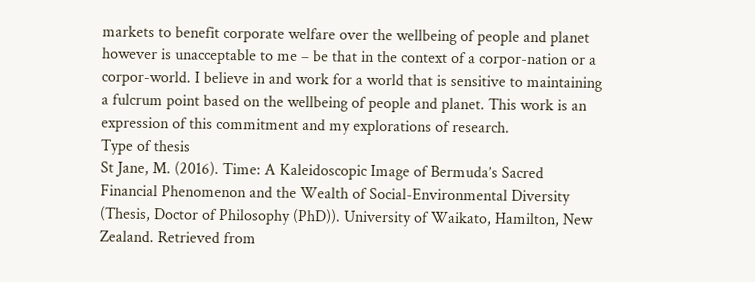markets to benefit corporate welfare over the wellbeing of people and planet however is unacceptable to me – be that in the context of a corpor-nation or a corpor-world. I believe in and work for a world that is sensitive to maintaining a fulcrum point based on the wellbeing of people and planet. This work is an expression of this commitment and my explorations of research.
Type of thesis
St Jane, M. (2016). Time: A Kaleidoscopic Image of Bermuda’s Sacred Financial Phenomenon and the Wealth of Social-Environmental Diversity (Thesis, Doctor of Philosophy (PhD)). University of Waikato, Hamilton, New Zealand. Retrieved from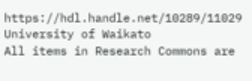https://hdl.handle.net/10289/11029
University of Waikato
All items in Research Commons are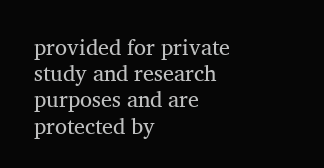provided for private study and research purposes and are protected by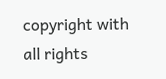copyright with all rights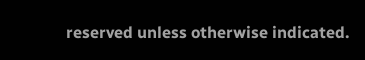reserved unless otherwise indicated.